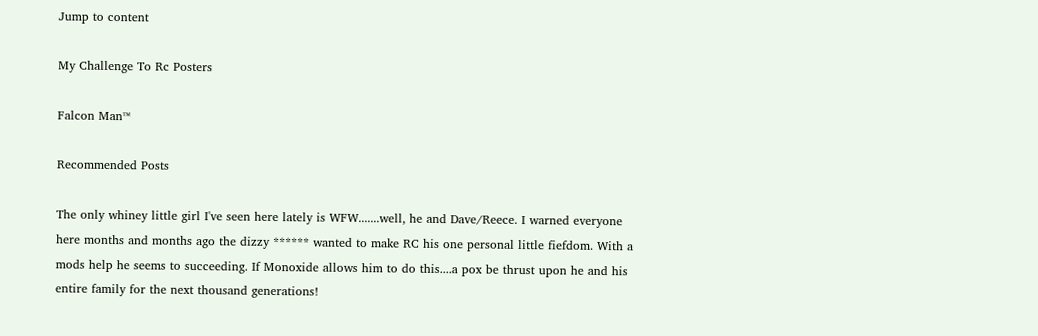Jump to content

My Challenge To Rc Posters

Falcon Man™

Recommended Posts

The only whiney little girl I've seen here lately is WFW.......well, he and Dave/Reece. I warned everyone here months and months ago the dizzy ****** wanted to make RC his one personal little fiefdom. With a mods help he seems to succeeding. If Monoxide allows him to do this....a pox be thrust upon he and his entire family for the next thousand generations!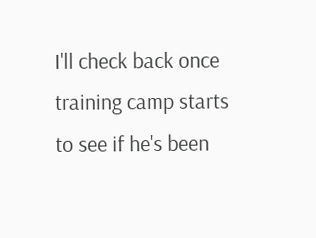I'll check back once training camp starts to see if he's been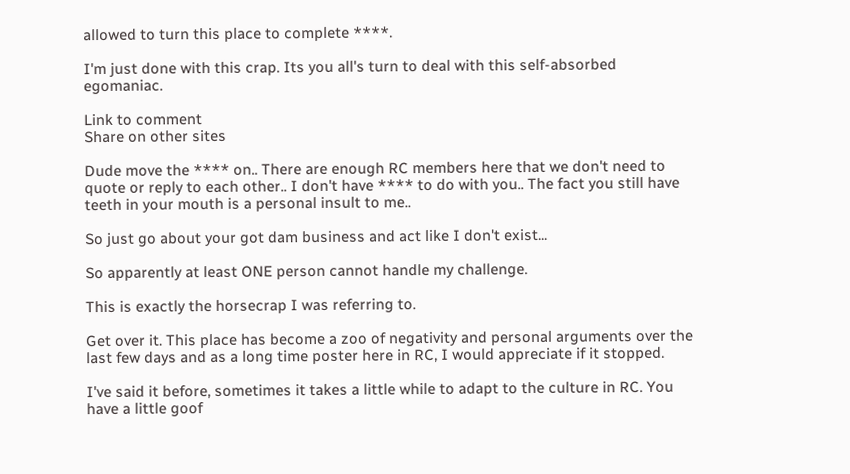allowed to turn this place to complete ****.

I'm just done with this crap. Its you all's turn to deal with this self-absorbed egomaniac.

Link to comment
Share on other sites

Dude move the **** on.. There are enough RC members here that we don't need to quote or reply to each other.. I don't have **** to do with you.. The fact you still have teeth in your mouth is a personal insult to me..

So just go about your got dam business and act like I don't exist...

So apparently at least ONE person cannot handle my challenge.

This is exactly the horsecrap I was referring to.

Get over it. This place has become a zoo of negativity and personal arguments over the last few days and as a long time poster here in RC, I would appreciate if it stopped.

I've said it before, sometimes it takes a little while to adapt to the culture in RC. You have a little goof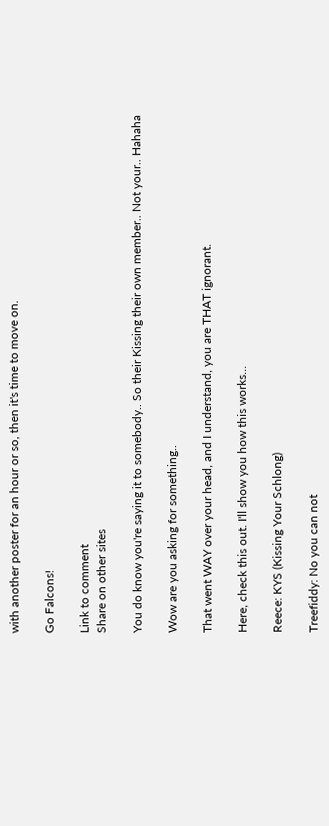with another poster for an hour or so, then it's time to move on.

Go Falcons!

Link to comment
Share on other sites

You do know you're saying it to somebody.. So their Kissing their own member.. Not your.. Hahaha

Wow are you asking for something..

That went WAY over your head, and I understand, you are THAT ignorant.

Here, check this out. I'll show you how this works...

Reece: KYS (Kissing Your Schlong)

Treefiddy: No you can not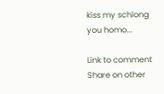kiss my schlong you homo...

Link to comment
Share on other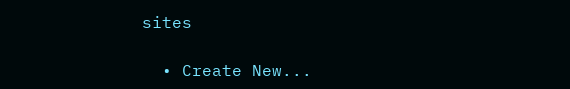sites

  • Create New...